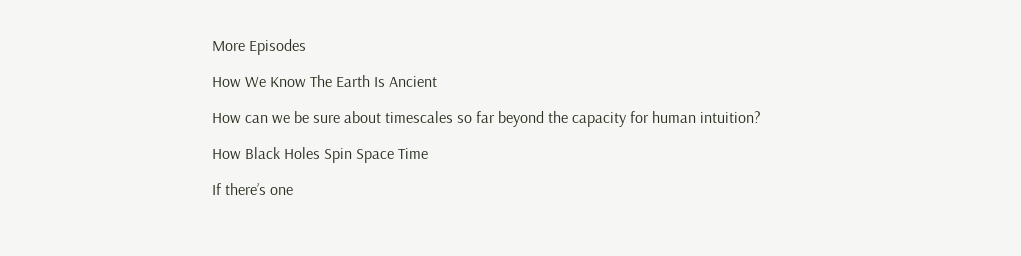More Episodes

How We Know The Earth Is Ancient

How can we be sure about timescales so far beyond the capacity for human intuition?

How Black Holes Spin Space Time

If there’s one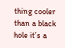thing cooler than a black hole it’s a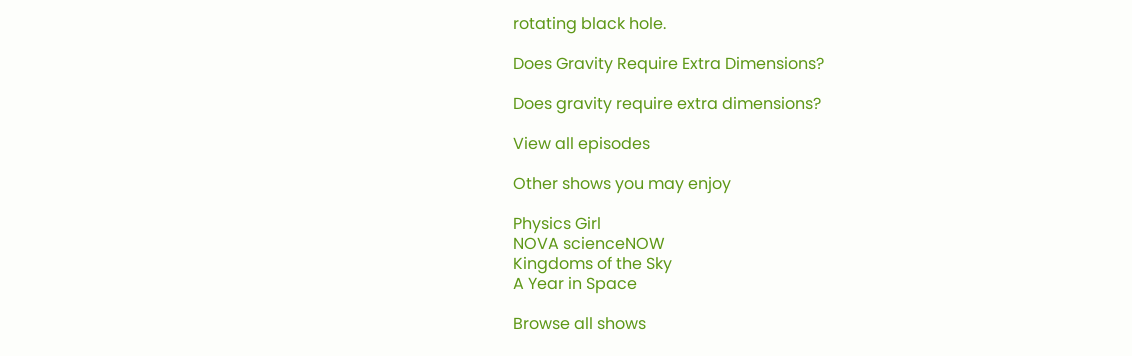rotating black hole.

Does Gravity Require Extra Dimensions?

Does gravity require extra dimensions?

View all episodes

Other shows you may enjoy

Physics Girl
NOVA scienceNOW
Kingdoms of the Sky
A Year in Space

Browse all shows